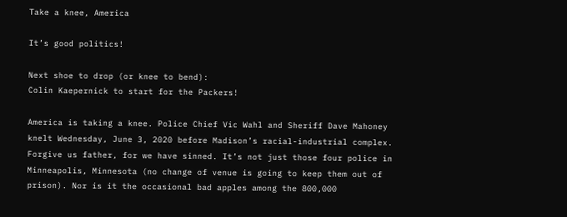Take a knee, America

It’s good politics!

Next shoe to drop (or knee to bend):
Colin Kaepernick to start for the Packers!

America is taking a knee. Police Chief Vic Wahl and Sheriff Dave Mahoney knelt Wednesday, June 3, 2020 before Madison’s racial-industrial complex. Forgive us father, for we have sinned. It’s not just those four police in Minneapolis, Minnesota (no change of venue is going to keep them out of prison). Nor is it the occasional bad apples among the 800,000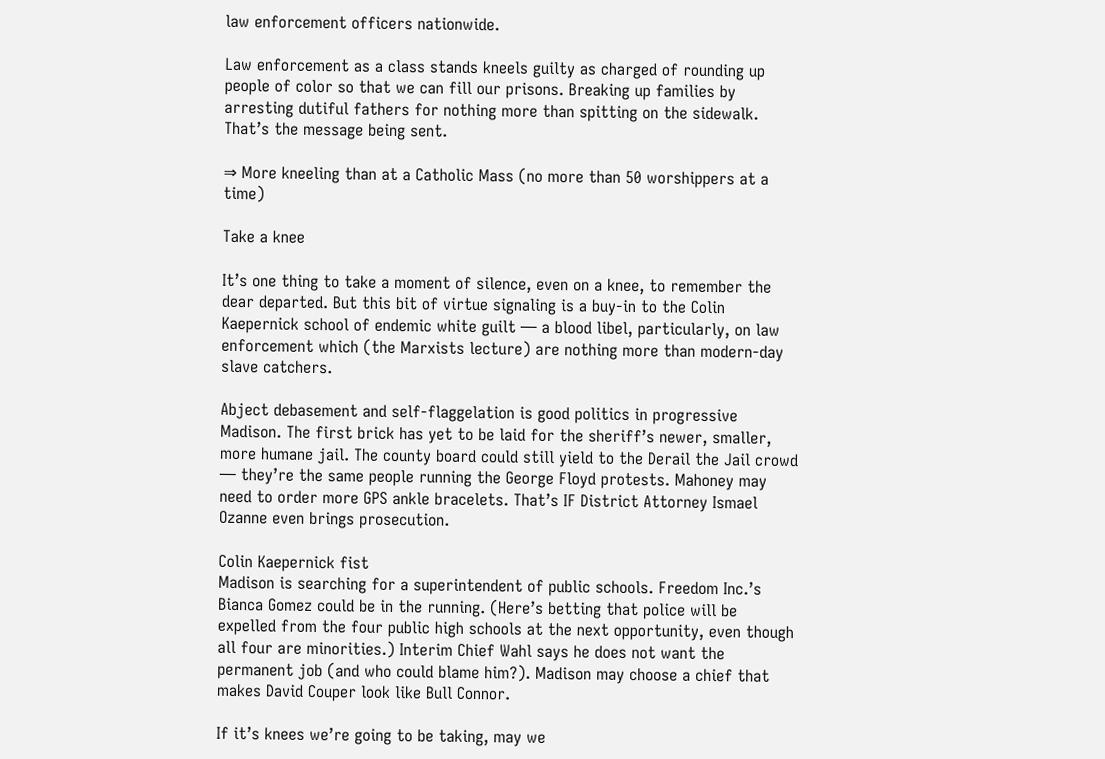law enforcement officers nationwide.

Law enforcement as a class stands kneels guilty as charged of rounding up people of color so that we can fill our prisons. Breaking up families by arresting dutiful fathers for nothing more than spitting on the sidewalk. That’s the message being sent.

⇒ More kneeling than at a Catholic Mass (no more than 50 worshippers at a time)

Take a knee

It’s one thing to take a moment of silence, even on a knee, to remember the dear departed. But this bit of virtue signaling is a buy-in to the Colin Kaepernick school of endemic white guilt — a blood libel, particularly, on law enforcement which (the Marxists lecture) are nothing more than modern-day slave catchers.

Abject debasement and self-flaggelation is good politics in progressive Madison. The first brick has yet to be laid for the sheriff’s newer, smaller, more humane jail. The county board could still yield to the Derail the Jail crowd — they’re the same people running the George Floyd protests. Mahoney may need to order more GPS ankle bracelets. That’s IF District Attorney Ismael Ozanne even brings prosecution.

Colin Kaepernick fist
Madison is searching for a superintendent of public schools. Freedom Inc.’s Bianca Gomez could be in the running. (Here’s betting that police will be expelled from the four public high schools at the next opportunity, even though all four are minorities.) Interim Chief Wahl says he does not want the permanent job (and who could blame him?). Madison may choose a chief that makes David Couper look like Bull Connor.

If it’s knees we’re going to be taking, may we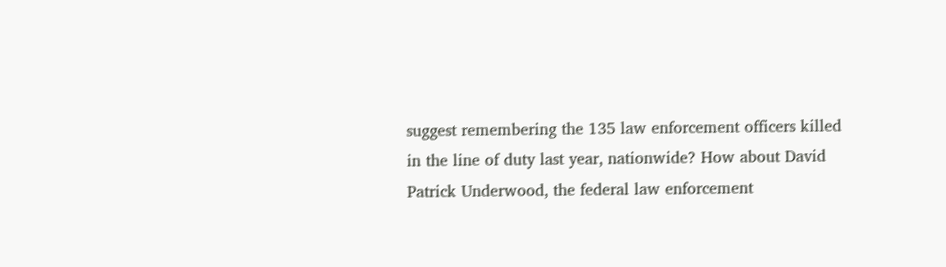suggest remembering the 135 law enforcement officers killed in the line of duty last year, nationwide? How about David Patrick Underwood, the federal law enforcement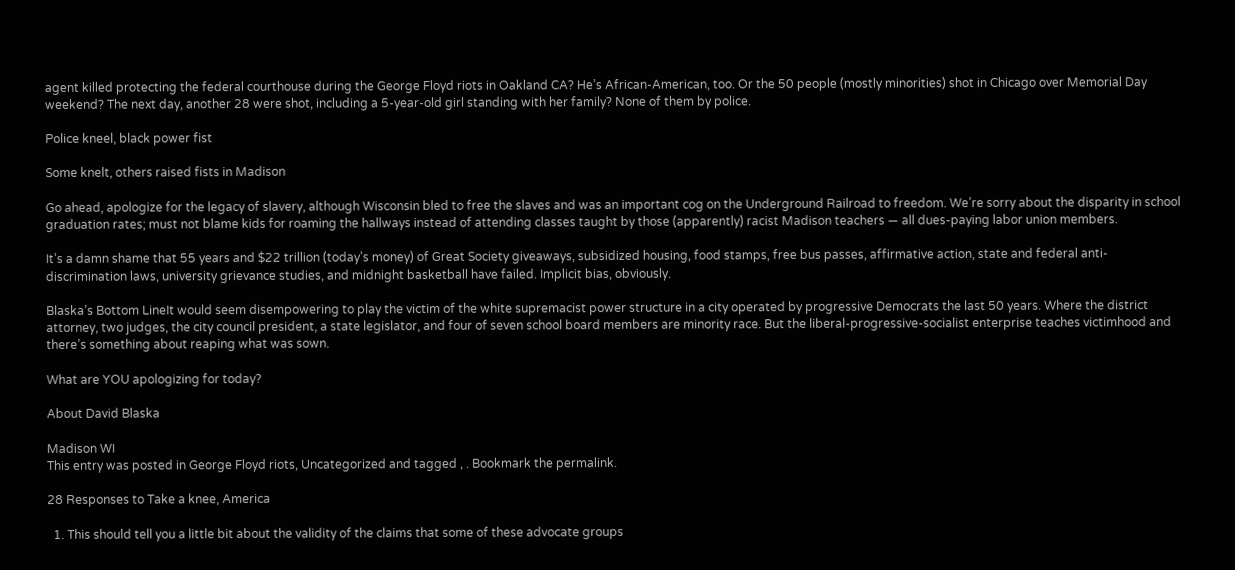agent killed protecting the federal courthouse during the George Floyd riots in Oakland CA? He’s African-American, too. Or the 50 people (mostly minorities) shot in Chicago over Memorial Day weekend? The next day, another 28 were shot, including a 5-year-old girl standing with her family? None of them by police.

Police kneel, black power fist

Some knelt, others raised fists in Madison

Go ahead, apologize for the legacy of slavery, although Wisconsin bled to free the slaves and was an important cog on the Underground Railroad to freedom. We’re sorry about the disparity in school graduation rates; must not blame kids for roaming the hallways instead of attending classes taught by those (apparently) racist Madison teachers — all dues-paying labor union members.

It’s a damn shame that 55 years and $22 trillion (today’s money) of Great Society giveaways, subsidized housing, food stamps, free bus passes, affirmative action, state and federal anti-discrimination laws, university grievance studies, and midnight basketball have failed. Implicit bias, obviously.

Blaska’s Bottom LineIt would seem disempowering to play the victim of the white supremacist power structure in a city operated by progressive Democrats the last 50 years. Where the district attorney, two judges, the city council president, a state legislator, and four of seven school board members are minority race. But the liberal-progressive-socialist enterprise teaches victimhood and there’s something about reaping what was sown.

What are YOU apologizing for today?

About David Blaska

Madison WI
This entry was posted in George Floyd riots, Uncategorized and tagged , . Bookmark the permalink.

28 Responses to Take a knee, America

  1. This should tell you a little bit about the validity of the claims that some of these advocate groups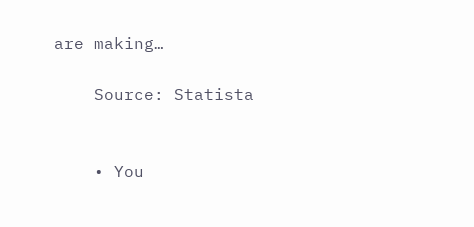are making…

    Source: Statista


    • You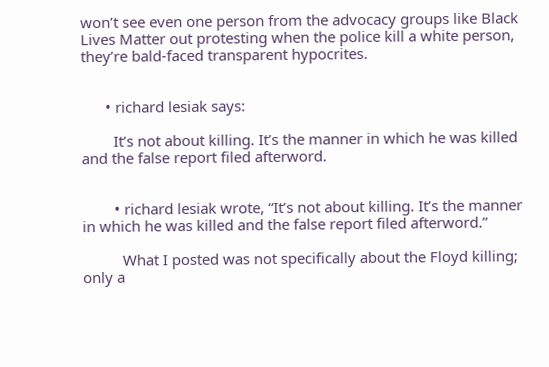won’t see even one person from the advocacy groups like Black Lives Matter out protesting when the police kill a white person, they’re bald-faced transparent hypocrites.


      • richard lesiak says:

        It’s not about killing. It’s the manner in which he was killed and the false report filed afterword.


        • richard lesiak wrote, “It’s not about killing. It’s the manner in which he was killed and the false report filed afterword.”

          What I posted was not specifically about the Floyd killing; only a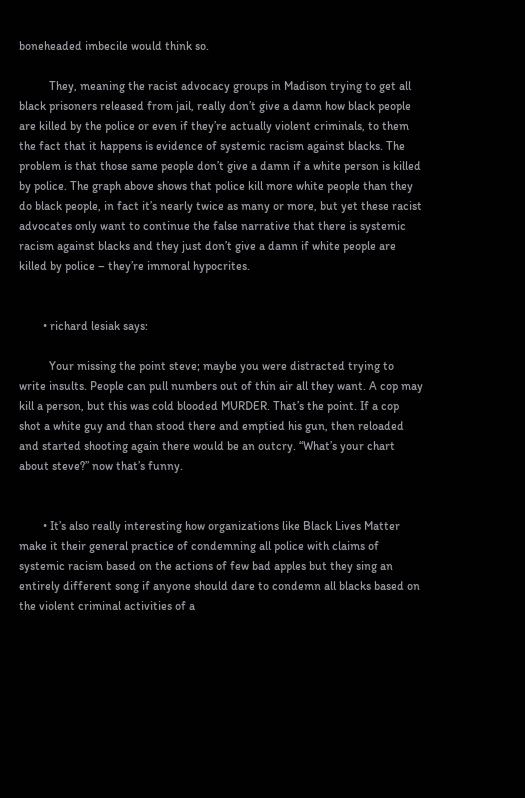boneheaded imbecile would think so.

          They, meaning the racist advocacy groups in Madison trying to get all black prisoners released from jail, really don’t give a damn how black people are killed by the police or even if they’re actually violent criminals, to them the fact that it happens is evidence of systemic racism against blacks. The problem is that those same people don’t give a damn if a white person is killed by police. The graph above shows that police kill more white people than they do black people, in fact it’s nearly twice as many or more, but yet these racist advocates only want to continue the false narrative that there is systemic racism against blacks and they just don’t give a damn if white people are killed by police – they’re immoral hypocrites.


        • richard lesiak says:

          Your missing the point steve; maybe you were distracted trying to write insults. People can pull numbers out of thin air all they want. A cop may kill a person, but this was cold blooded MURDER. That’s the point. If a cop shot a white guy and than stood there and emptied his gun, then reloaded and started shooting again there would be an outcry. “What’s your chart about steve?” now that’s funny.


        • It’s also really interesting how organizations like Black Lives Matter make it their general practice of condemning all police with claims of systemic racism based on the actions of few bad apples but they sing an entirely different song if anyone should dare to condemn all blacks based on the violent criminal activities of a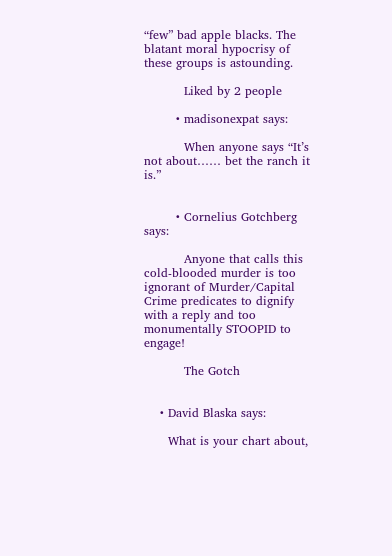“few” bad apple blacks. The blatant moral hypocrisy of these groups is astounding.

          Liked by 2 people

        • madisonexpat says:

          When anyone says “It’s not about…… bet the ranch it is.”


        • Cornelius Gotchberg says:

          Anyone that calls this cold-blooded murder is too ignorant of Murder/Capital Crime predicates to dignify with a reply and too monumentally STOOPID to engage!

          The Gotch


    • David Blaska says:

      What is your chart about,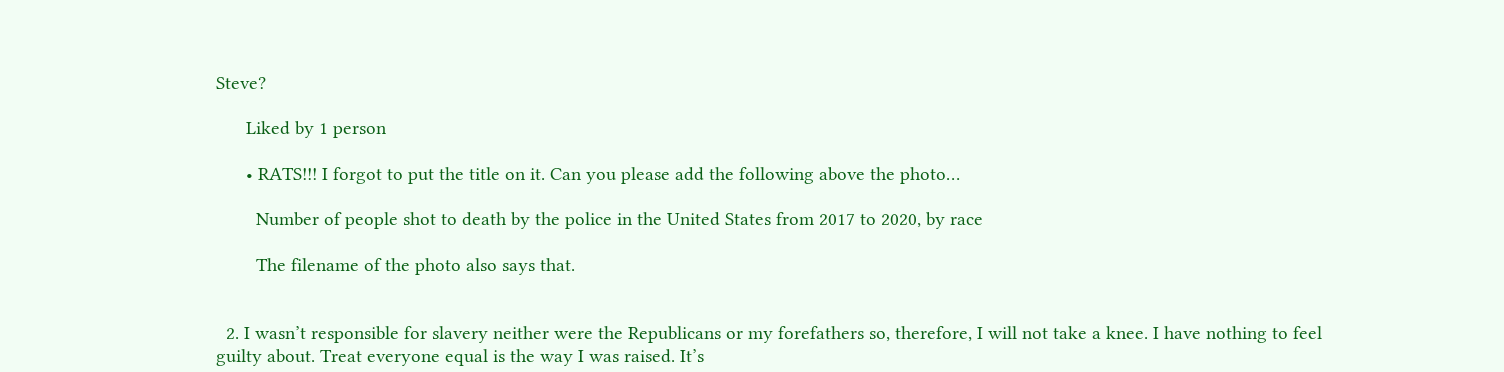Steve?

      Liked by 1 person

      • RATS!!! I forgot to put the title on it. Can you please add the following above the photo…

        Number of people shot to death by the police in the United States from 2017 to 2020, by race

        The filename of the photo also says that.


  2. I wasn’t responsible for slavery neither were the Republicans or my forefathers so, therefore, I will not take a knee. I have nothing to feel guilty about. Treat everyone equal is the way I was raised. It’s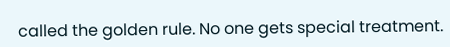called the golden rule. No one gets special treatment.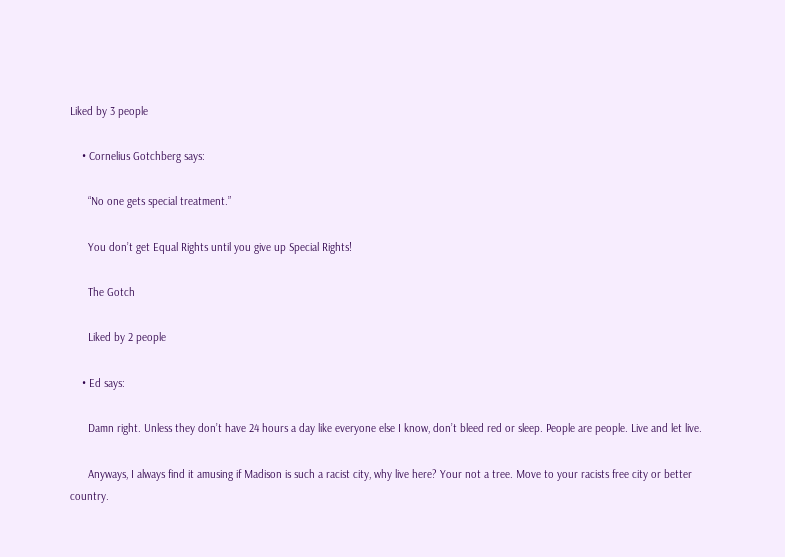Liked by 3 people

    • Cornelius Gotchberg says:

      “No one gets special treatment.”

      You don’t get Equal Rights until you give up Special Rights!

      The Gotch

      Liked by 2 people

    • Ed says:

      Damn right. Unless they don’t have 24 hours a day like everyone else I know, don’t bleed red or sleep. People are people. Live and let live.

      Anyways, I always find it amusing if Madison is such a racist city, why live here? Your not a tree. Move to your racists free city or better country.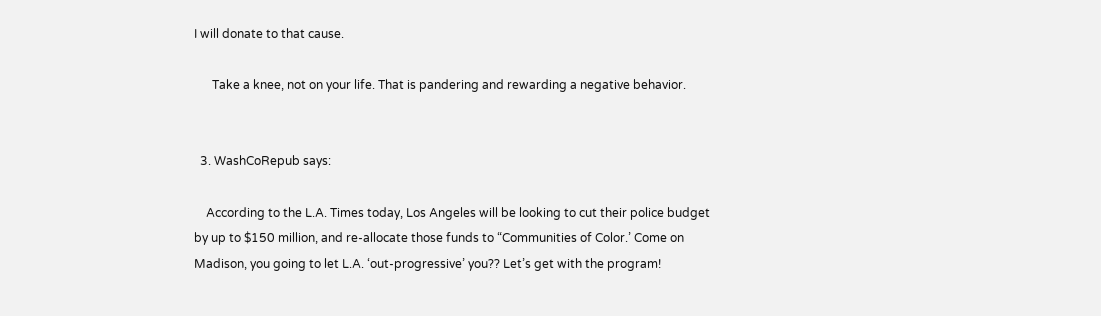I will donate to that cause.

      Take a knee, not on your life. That is pandering and rewarding a negative behavior.


  3. WashCoRepub says:

    According to the L.A. Times today, Los Angeles will be looking to cut their police budget by up to $150 million, and re-allocate those funds to “Communities of Color.’ Come on Madison, you going to let L.A. ‘out-progressive’ you?? Let’s get with the program!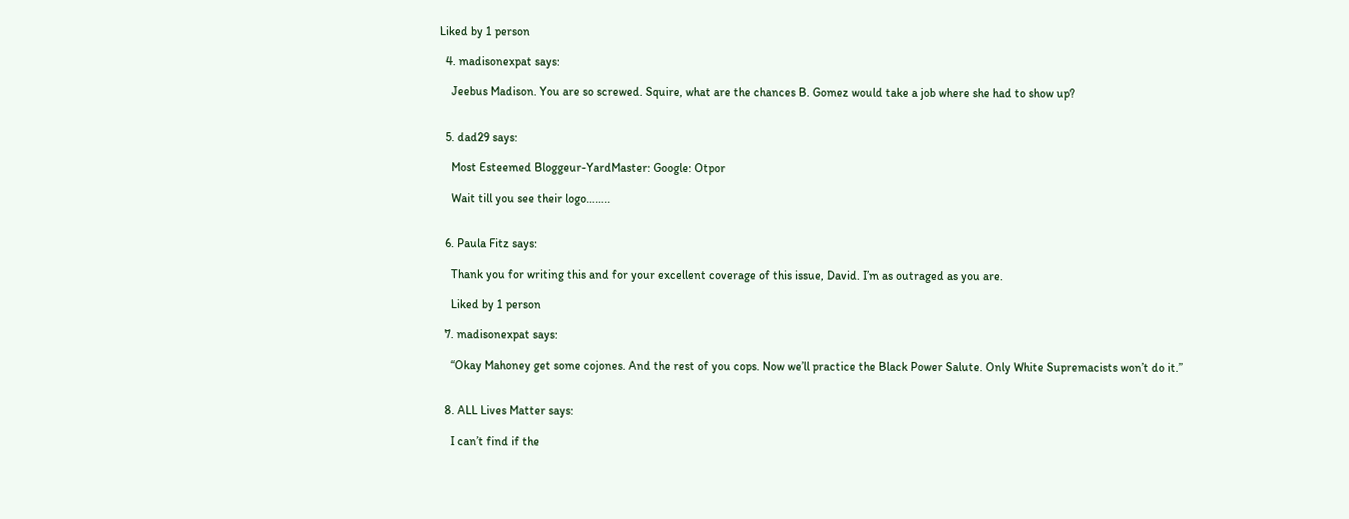Liked by 1 person

  4. madisonexpat says:

    Jeebus Madison. You are so screwed. Squire, what are the chances B. Gomez would take a job where she had to show up?


  5. dad29 says:

    Most Esteemed Bloggeur-YardMaster: Google: Otpor

    Wait till you see their logo……..


  6. Paula Fitz says:

    Thank you for writing this and for your excellent coverage of this issue, David. I’m as outraged as you are.

    Liked by 1 person

  7. madisonexpat says:

    “Okay Mahoney get some cojones. And the rest of you cops. Now we’ll practice the Black Power Salute. Only White Supremacists won’t do it.”


  8. ALL Lives Matter says:

    I can’t find if the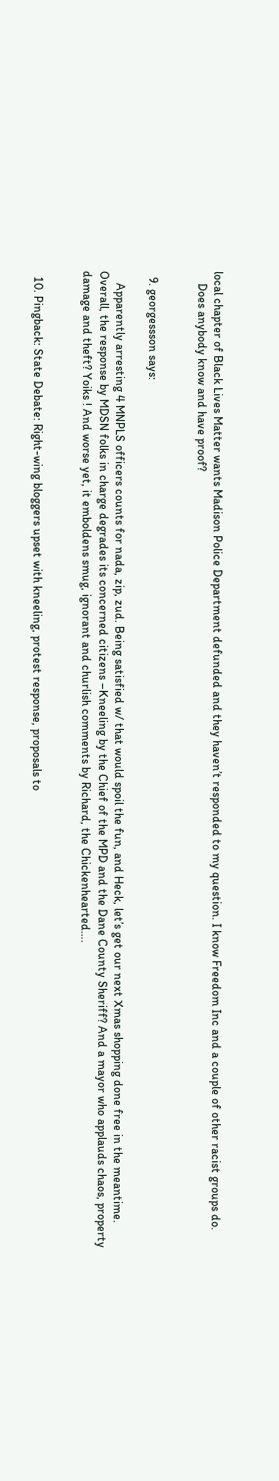local chapter of Black Lives Matter wants Madison Police Department defunded and they haven’t responded to my question. I know Freedom Inc and a couple of other racist groups do.
    Does anybody know and have proof?


  9. georgessson says:

    Apparently arresting 4 MNPLS officers counts for nada, zip, zud. Being satisfied w/ that would spoil the fun, and Heck, let’s get our next Xmas shopping done free in the meantime. Overall, the response by MDSN folks in charge degrades its concerned citizens –Kneeling by the Chief of the MPD and the Dane County Sheriff? And a mayor who applauds chaos, property damage and theft? Yoiks ! And worse yet, it emboldens smug, ignorant and churlish comments by Richard, the Chickenhearted….


  10. Pingback: State Debate: Right-wing bloggers upset with kneeling, protest response, proposals to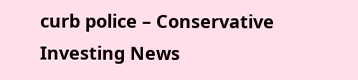curb police – Conservative Investing News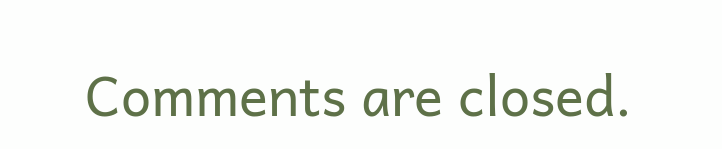Comments are closed.